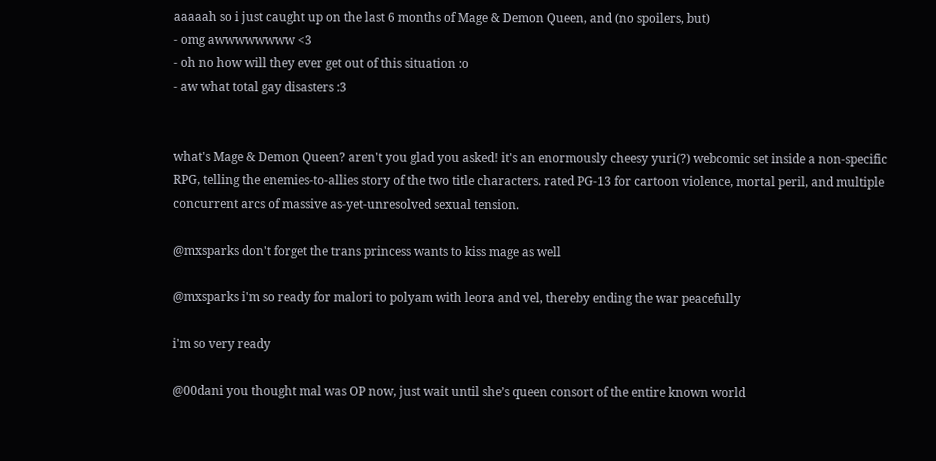aaaaah so i just caught up on the last 6 months of Mage & Demon Queen, and (no spoilers, but)
- omg awwwwwwww <3
- oh no how will they ever get out of this situation :o
- aw what total gay disasters :3


what's Mage & Demon Queen? aren't you glad you asked! it's an enormously cheesy yuri(?) webcomic set inside a non-specific RPG, telling the enemies-to-allies story of the two title characters. rated PG-13 for cartoon violence, mortal peril, and multiple concurrent arcs of massive as-yet-unresolved sexual tension.

@mxsparks don't forget the trans princess wants to kiss mage as well

@mxsparks i'm so ready for malori to polyam with leora and vel, thereby ending the war peacefully

i'm so very ready

@00dani you thought mal was OP now, just wait until she’s queen consort of the entire known world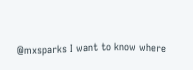@mxsparks I want to know where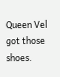Queen Vel got those shoes.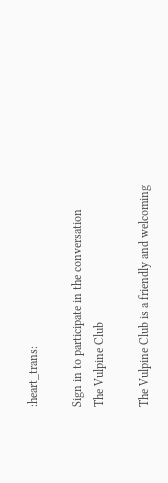:heart_trans:

Sign in to participate in the conversation
The Vulpine Club

The Vulpine Club is a friendly and welcoming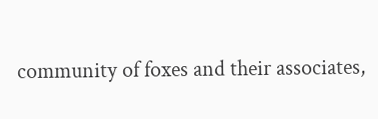community of foxes and their associates,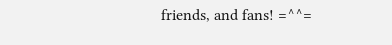friends, and fans! =^^=